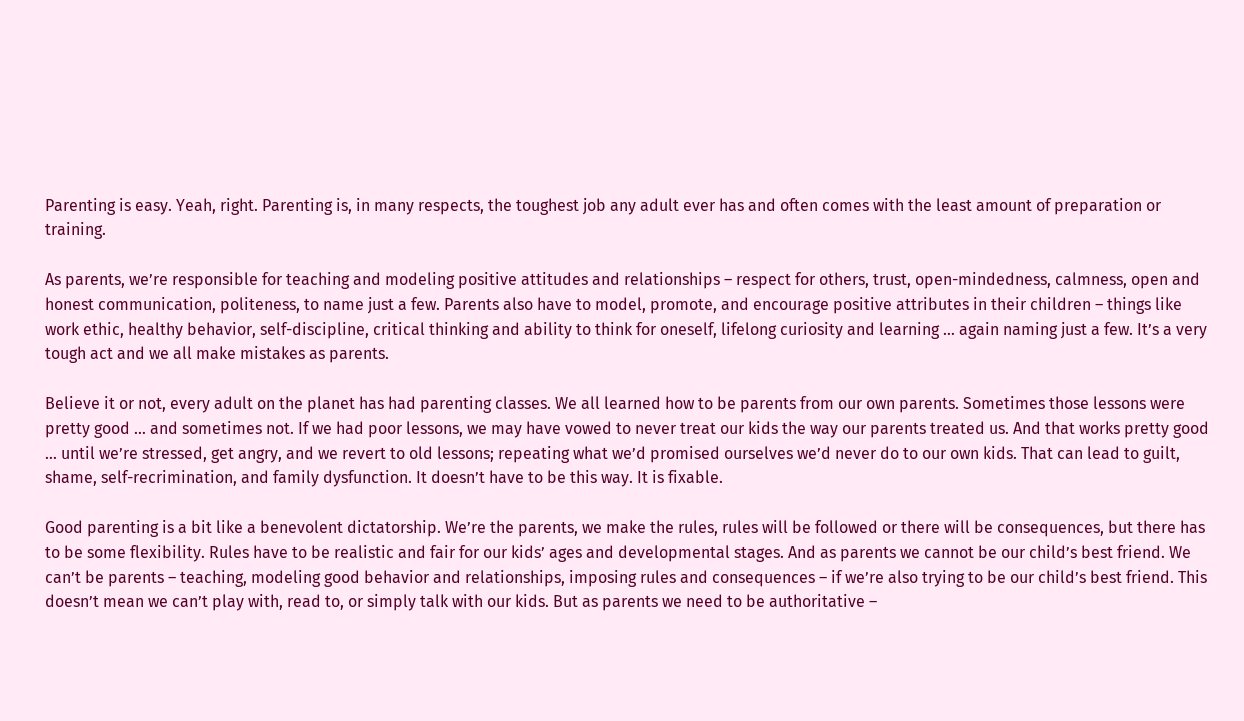Parenting is easy. Yeah, right. Parenting is, in many respects, the toughest job any adult ever has and often comes with the least amount of preparation or training.

As parents, we’re responsible for teaching and modeling positive attitudes and relationships – respect for others, trust, open-mindedness, calmness, open and honest communication, politeness, to name just a few. Parents also have to model, promote, and encourage positive attributes in their children – things like work ethic, healthy behavior, self-discipline, critical thinking and ability to think for oneself, lifelong curiosity and learning … again naming just a few. It’s a very tough act and we all make mistakes as parents.

Believe it or not, every adult on the planet has had parenting classes. We all learned how to be parents from our own parents. Sometimes those lessons were pretty good … and sometimes not. If we had poor lessons, we may have vowed to never treat our kids the way our parents treated us. And that works pretty good … until we’re stressed, get angry, and we revert to old lessons; repeating what we’d promised ourselves we’d never do to our own kids. That can lead to guilt, shame, self-recrimination, and family dysfunction. It doesn’t have to be this way. It is fixable.

Good parenting is a bit like a benevolent dictatorship. We’re the parents, we make the rules, rules will be followed or there will be consequences, but there has to be some flexibility. Rules have to be realistic and fair for our kids’ ages and developmental stages. And as parents we cannot be our child’s best friend. We can’t be parents – teaching, modeling good behavior and relationships, imposing rules and consequences – if we’re also trying to be our child’s best friend. This doesn’t mean we can’t play with, read to, or simply talk with our kids. But as parents we need to be authoritative –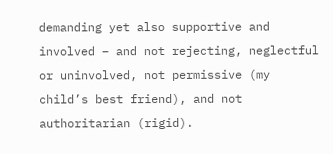demanding yet also supportive and involved – and not rejecting, neglectful or uninvolved, not permissive (my child’s best friend), and not authoritarian (rigid).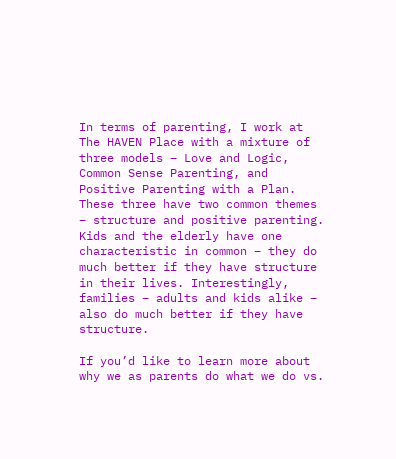In terms of parenting, I work at The HAVEN Place with a mixture of three models – Love and Logic, Common Sense Parenting, and Positive Parenting with a Plan. These three have two common themes – structure and positive parenting. Kids and the elderly have one characteristic in common – they do much better if they have structure in their lives. Interestingly, families – adults and kids alike – also do much better if they have structure.

If you’d like to learn more about why we as parents do what we do vs.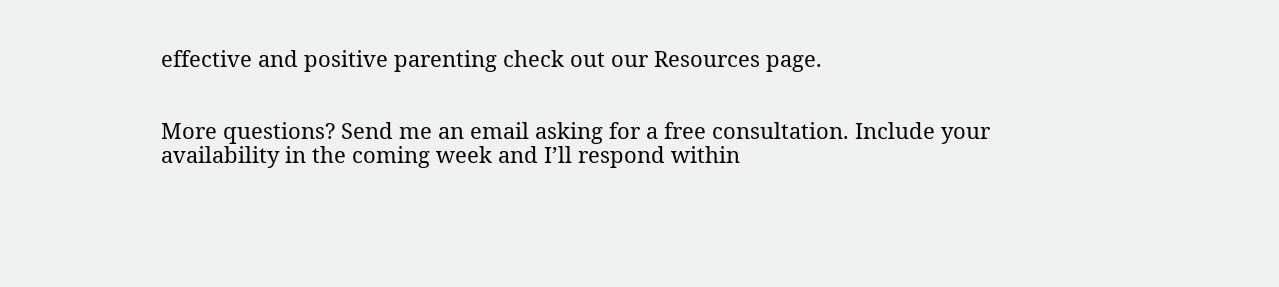effective and positive parenting check out our Resources page.


More questions? Send me an email asking for a free consultation. Include your availability in the coming week and I’ll respond within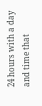24 hours with a day and time that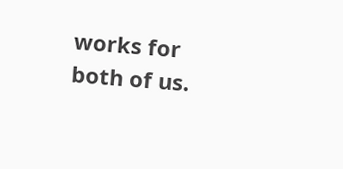works for both of us.